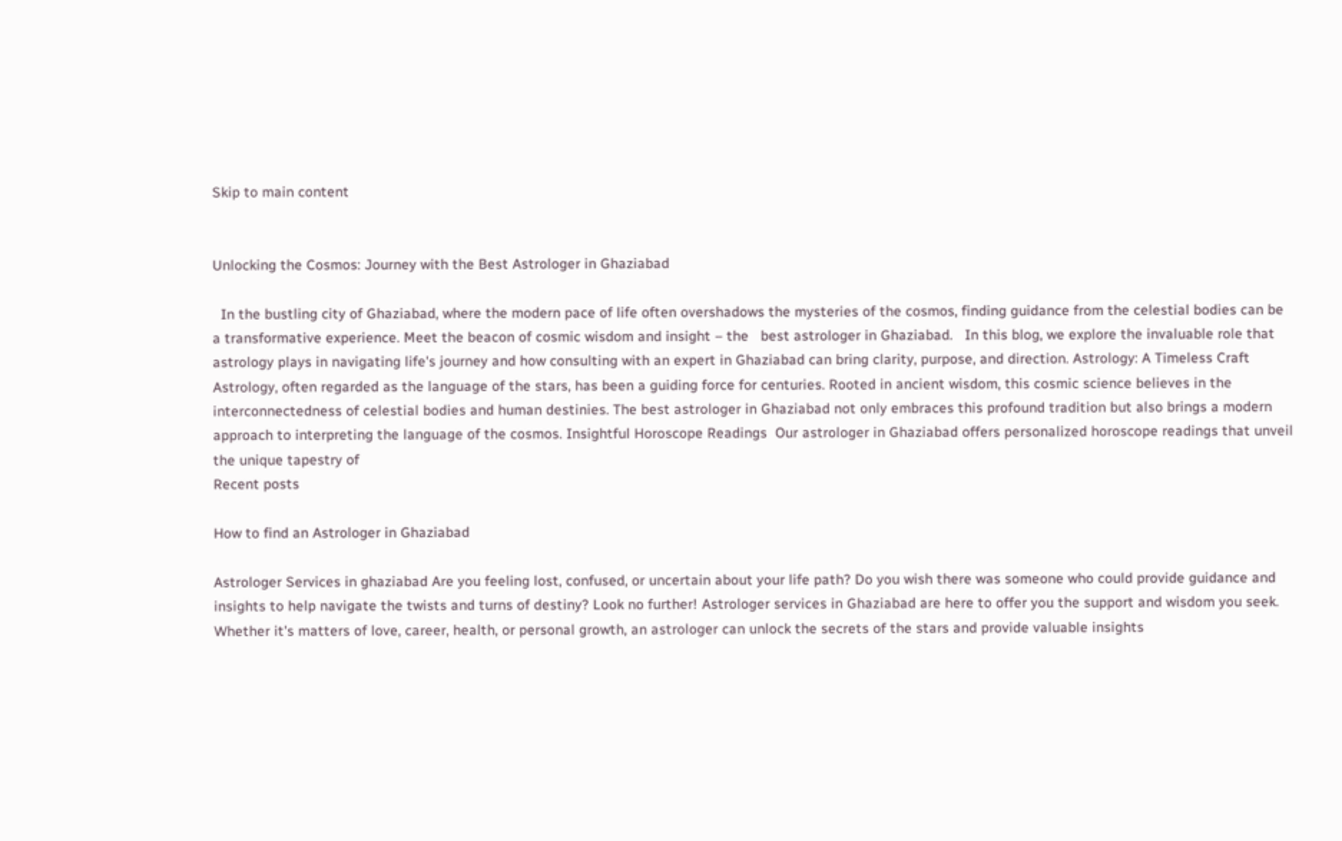Skip to main content


Unlocking the Cosmos: Journey with the Best Astrologer in Ghaziabad

  In the bustling city of Ghaziabad, where the modern pace of life often overshadows the mysteries of the cosmos, finding guidance from the celestial bodies can be a transformative experience. Meet the beacon of cosmic wisdom and insight – the   best astrologer in Ghaziabad.   In this blog, we explore the invaluable role that astrology plays in navigating life's journey and how consulting with an expert in Ghaziabad can bring clarity, purpose, and direction. Astrology: A Timeless Craft  Astrology, often regarded as the language of the stars, has been a guiding force for centuries. Rooted in ancient wisdom, this cosmic science believes in the interconnectedness of celestial bodies and human destinies. The best astrologer in Ghaziabad not only embraces this profound tradition but also brings a modern approach to interpreting the language of the cosmos. Insightful Horoscope Readings  Our astrologer in Ghaziabad offers personalized horoscope readings that unveil the unique tapestry of
Recent posts

How to find an Astrologer in Ghaziabad

Astrologer Services in ghaziabad Are you feeling lost, confused, or uncertain about your life path? Do you wish there was someone who could provide guidance and insights to help navigate the twists and turns of destiny? Look no further! Astrologer services in Ghaziabad are here to offer you the support and wisdom you seek. Whether it's matters of love, career, health, or personal growth, an astrologer can unlock the secrets of the stars and provide valuable insights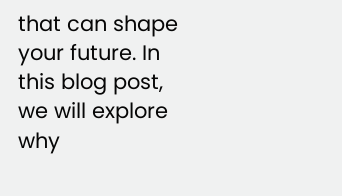that can shape your future. In this blog post, we will explore why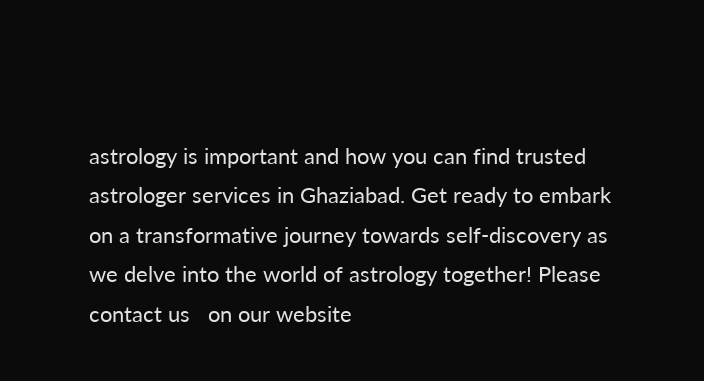astrology is important and how you can find trusted astrologer services in Ghaziabad. Get ready to embark on a transformative journey towards self-discovery as we delve into the world of astrology together! Please contact us   on our website